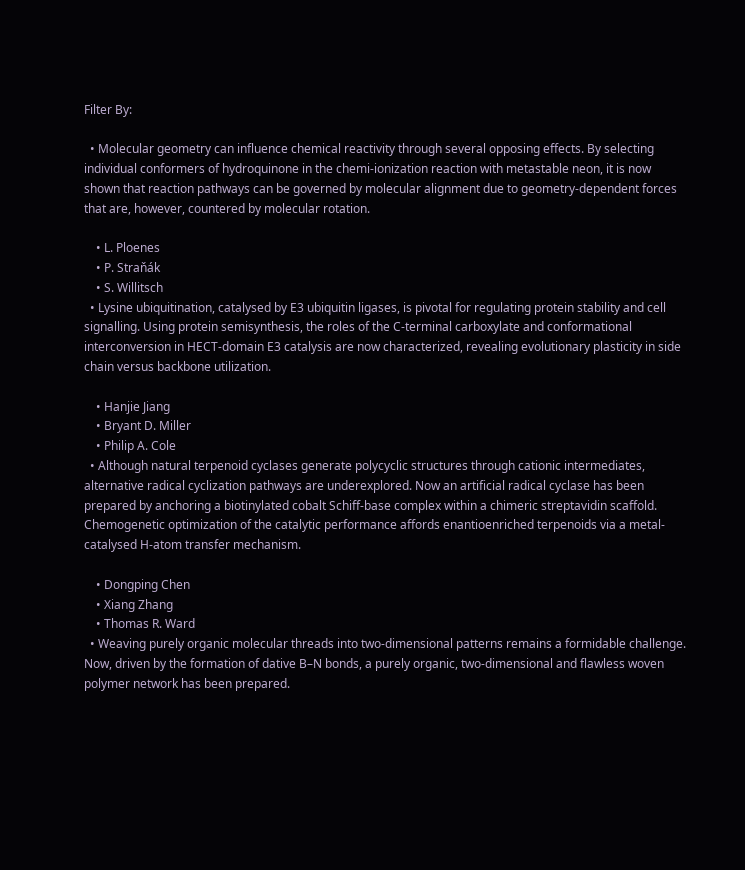Filter By:

  • Molecular geometry can influence chemical reactivity through several opposing effects. By selecting individual conformers of hydroquinone in the chemi-ionization reaction with metastable neon, it is now shown that reaction pathways can be governed by molecular alignment due to geometry-dependent forces that are, however, countered by molecular rotation.

    • L. Ploenes
    • P. Straňák
    • S. Willitsch
  • Lysine ubiquitination, catalysed by E3 ubiquitin ligases, is pivotal for regulating protein stability and cell signalling. Using protein semisynthesis, the roles of the C-terminal carboxylate and conformational interconversion in HECT-domain E3 catalysis are now characterized, revealing evolutionary plasticity in side chain versus backbone utilization.

    • Hanjie Jiang
    • Bryant D. Miller
    • Philip A. Cole
  • Although natural terpenoid cyclases generate polycyclic structures through cationic intermediates, alternative radical cyclization pathways are underexplored. Now an artificial radical cyclase has been prepared by anchoring a biotinylated cobalt Schiff-base complex within a chimeric streptavidin scaffold. Chemogenetic optimization of the catalytic performance affords enantioenriched terpenoids via a metal-catalysed H-atom transfer mechanism.

    • Dongping Chen
    • Xiang Zhang
    • Thomas R. Ward
  • Weaving purely organic molecular threads into two-dimensional patterns remains a formidable challenge. Now, driven by the formation of dative B–N bonds, a purely organic, two-dimensional and flawless woven polymer network has been prepared.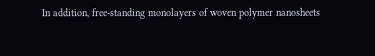In addition, free-standing monolayers of woven polymer nanosheets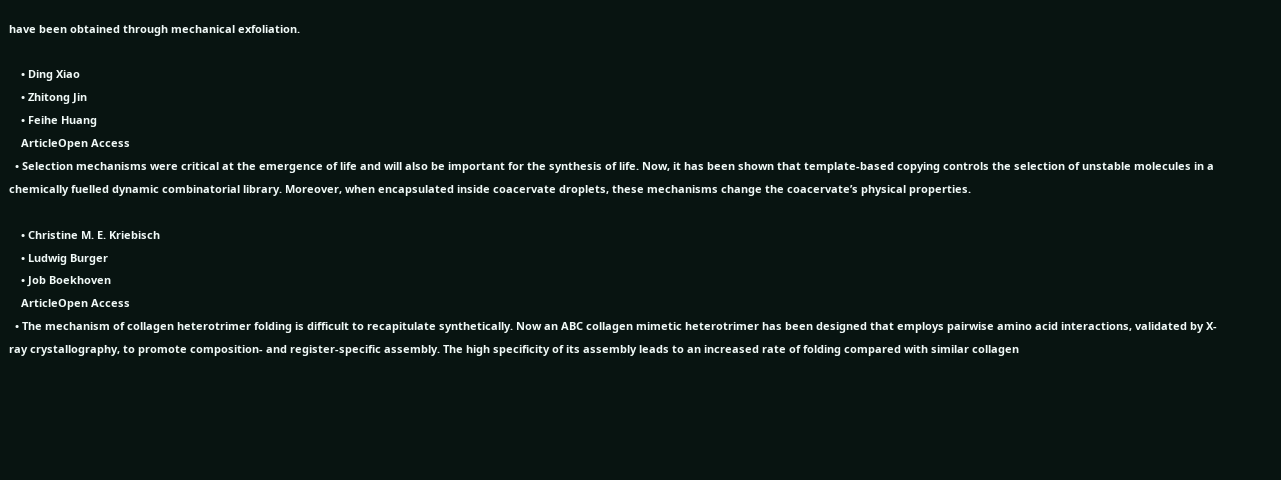have been obtained through mechanical exfoliation.

    • Ding Xiao
    • Zhitong Jin
    • Feihe Huang
    ArticleOpen Access
  • Selection mechanisms were critical at the emergence of life and will also be important for the synthesis of life. Now, it has been shown that template-based copying controls the selection of unstable molecules in a chemically fuelled dynamic combinatorial library. Moreover, when encapsulated inside coacervate droplets, these mechanisms change the coacervate’s physical properties.

    • Christine M. E. Kriebisch
    • Ludwig Burger
    • Job Boekhoven
    ArticleOpen Access
  • The mechanism of collagen heterotrimer folding is difficult to recapitulate synthetically. Now an ABC collagen mimetic heterotrimer has been designed that employs pairwise amino acid interactions, validated by X-ray crystallography, to promote composition- and register-specific assembly. The high specificity of its assembly leads to an increased rate of folding compared with similar collagen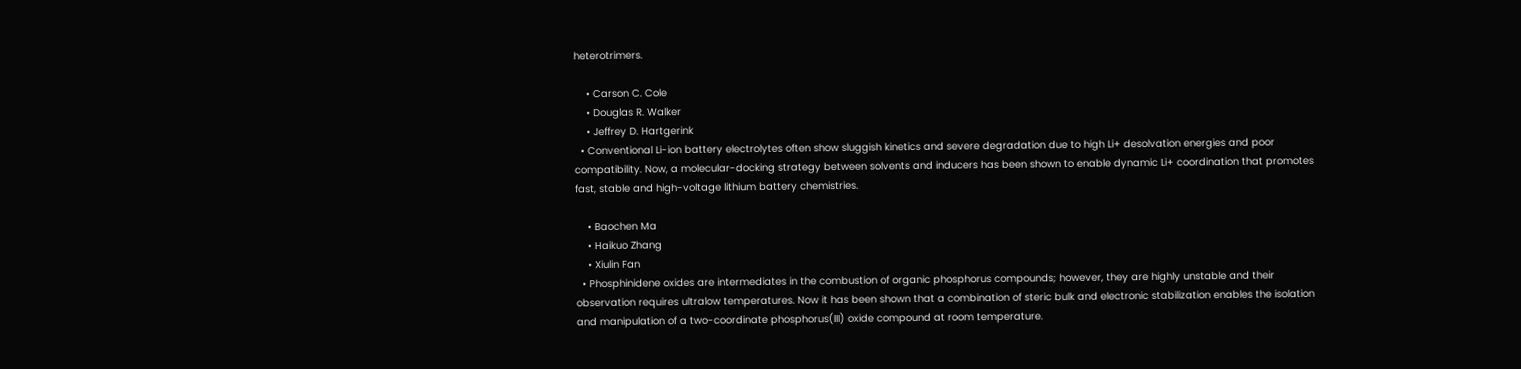heterotrimers.

    • Carson C. Cole
    • Douglas R. Walker
    • Jeffrey D. Hartgerink
  • Conventional Li-ion battery electrolytes often show sluggish kinetics and severe degradation due to high Li+ desolvation energies and poor compatibility. Now, a molecular-docking strategy between solvents and inducers has been shown to enable dynamic Li+ coordination that promotes fast, stable and high-voltage lithium battery chemistries.

    • Baochen Ma
    • Haikuo Zhang
    • Xiulin Fan
  • Phosphinidene oxides are intermediates in the combustion of organic phosphorus compounds; however, they are highly unstable and their observation requires ultralow temperatures. Now it has been shown that a combination of steric bulk and electronic stabilization enables the isolation and manipulation of a two-coordinate phosphorus(III) oxide compound at room temperature.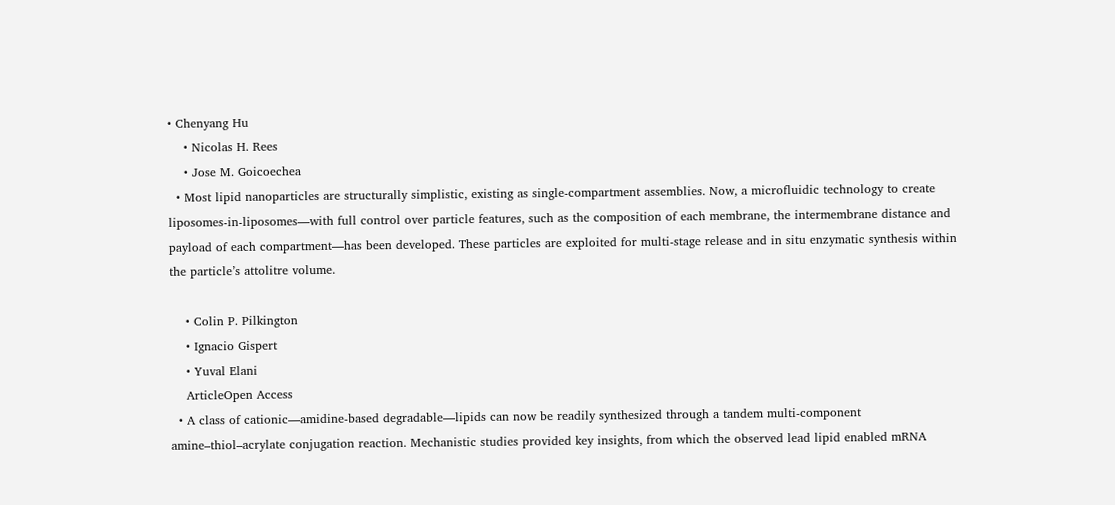• Chenyang Hu
    • Nicolas H. Rees
    • Jose M. Goicoechea
  • Most lipid nanoparticles are structurally simplistic, existing as single-compartment assemblies. Now, a microfluidic technology to create liposomes-in-liposomes—with full control over particle features, such as the composition of each membrane, the intermembrane distance and payload of each compartment—has been developed. These particles are exploited for multi-stage release and in situ enzymatic synthesis within the particle’s attolitre volume.

    • Colin P. Pilkington
    • Ignacio Gispert
    • Yuval Elani
    ArticleOpen Access
  • A class of cationic—amidine-based degradable—lipids can now be readily synthesized through a tandem multi-component amine–thiol–acrylate conjugation reaction. Mechanistic studies provided key insights, from which the observed lead lipid enabled mRNA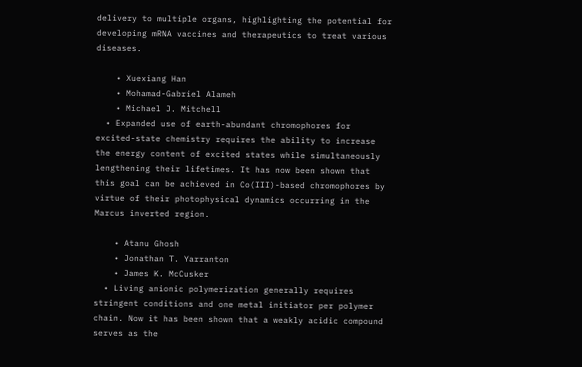delivery to multiple organs, highlighting the potential for developing mRNA vaccines and therapeutics to treat various diseases.

    • Xuexiang Han
    • Mohamad-Gabriel Alameh
    • Michael J. Mitchell
  • Expanded use of earth-abundant chromophores for excited-state chemistry requires the ability to increase the energy content of excited states while simultaneously lengthening their lifetimes. It has now been shown that this goal can be achieved in Co(III)-based chromophores by virtue of their photophysical dynamics occurring in the Marcus inverted region.

    • Atanu Ghosh
    • Jonathan T. Yarranton
    • James K. McCusker
  • Living anionic polymerization generally requires stringent conditions and one metal initiator per polymer chain. Now it has been shown that a weakly acidic compound serves as the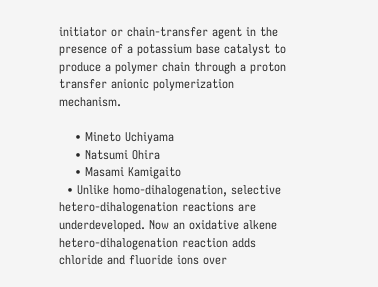initiator or chain-transfer agent in the presence of a potassium base catalyst to produce a polymer chain through a proton transfer anionic polymerization mechanism.

    • Mineto Uchiyama
    • Natsumi Ohira
    • Masami Kamigaito
  • Unlike homo-dihalogenation, selective hetero-dihalogenation reactions are underdeveloped. Now an oxidative alkene hetero-dihalogenation reaction adds chloride and fluoride ions over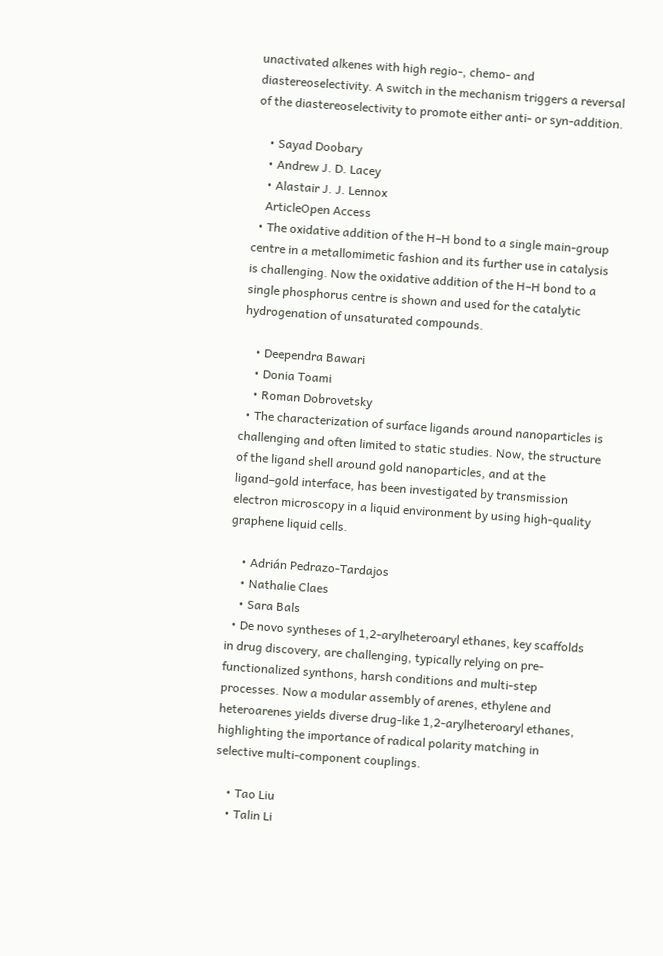unactivated alkenes with high regio-, chemo- and diastereoselectivity. A switch in the mechanism triggers a reversal of the diastereoselectivity to promote either anti- or syn-addition.

    • Sayad Doobary
    • Andrew J. D. Lacey
    • Alastair J. J. Lennox
    ArticleOpen Access
  • The oxidative addition of the H–H bond to a single main-group centre in a metallomimetic fashion and its further use in catalysis is challenging. Now the oxidative addition of the H–H bond to a single phosphorus centre is shown and used for the catalytic hydrogenation of unsaturated compounds.

    • Deependra Bawari
    • Donia Toami
    • Roman Dobrovetsky
  • The characterization of surface ligands around nanoparticles is challenging and often limited to static studies. Now, the structure of the ligand shell around gold nanoparticles, and at the ligand–gold interface, has been investigated by transmission electron microscopy in a liquid environment by using high-quality graphene liquid cells.

    • Adrián Pedrazo-Tardajos
    • Nathalie Claes
    • Sara Bals
  • De novo syntheses of 1,2-arylheteroaryl ethanes, key scaffolds in drug discovery, are challenging, typically relying on pre-functionalized synthons, harsh conditions and multi-step processes. Now a modular assembly of arenes, ethylene and heteroarenes yields diverse drug-like 1,2-arylheteroaryl ethanes, highlighting the importance of radical polarity matching in selective multi-component couplings.

    • Tao Liu
    • Talin Li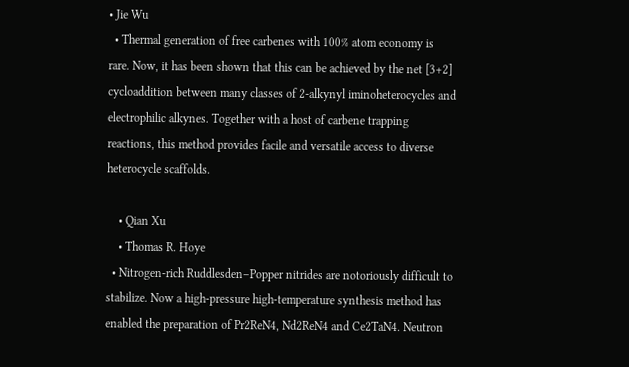• Jie Wu
  • Thermal generation of free carbenes with 100% atom economy is rare. Now, it has been shown that this can be achieved by the net [3+2] cycloaddition between many classes of 2-alkynyl iminoheterocycles and electrophilic alkynes. Together with a host of carbene trapping reactions, this method provides facile and versatile access to diverse heterocycle scaffolds.

    • Qian Xu
    • Thomas R. Hoye
  • Nitrogen-rich Ruddlesden–Popper nitrides are notoriously difficult to stabilize. Now a high-pressure high-temperature synthesis method has enabled the preparation of Pr2ReN4, Nd2ReN4 and Ce2TaN4. Neutron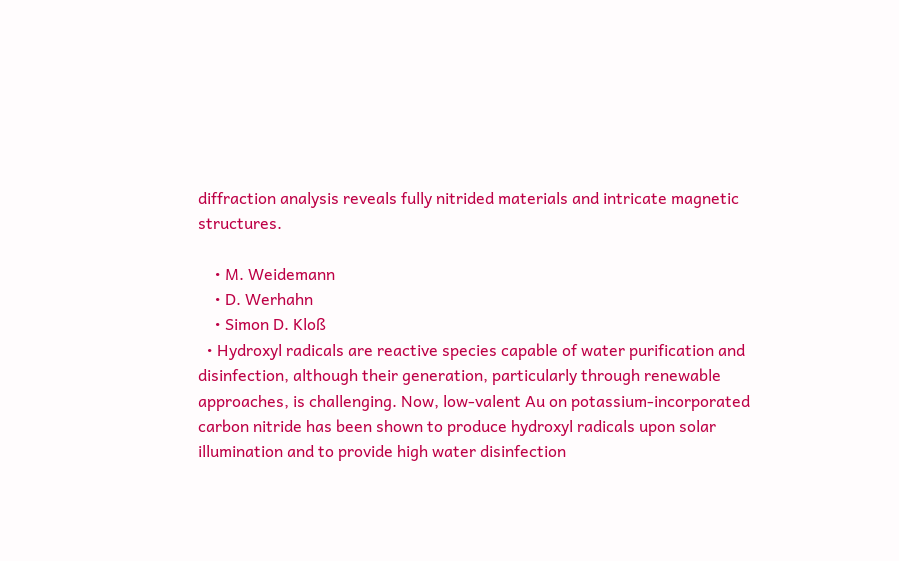diffraction analysis reveals fully nitrided materials and intricate magnetic structures.

    • M. Weidemann
    • D. Werhahn
    • Simon D. Kloß
  • Hydroxyl radicals are reactive species capable of water purification and disinfection, although their generation, particularly through renewable approaches, is challenging. Now, low-valent Au on potassium-incorporated carbon nitride has been shown to produce hydroxyl radicals upon solar illumination and to provide high water disinfection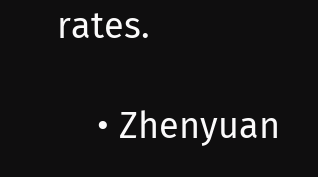rates.

    • Zhenyuan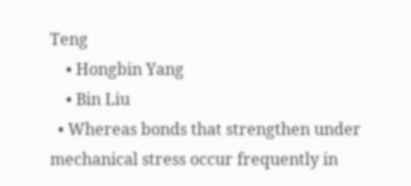Teng
    • Hongbin Yang
    • Bin Liu
  • Whereas bonds that strengthen under mechanical stress occur frequently in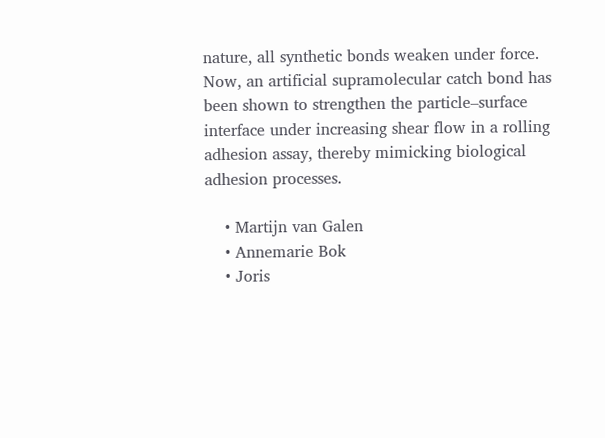nature, all synthetic bonds weaken under force. Now, an artificial supramolecular catch bond has been shown to strengthen the particle–surface interface under increasing shear flow in a rolling adhesion assay, thereby mimicking biological adhesion processes.

    • Martijn van Galen
    • Annemarie Bok
    • Joris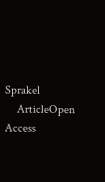Sprakel
    ArticleOpen Access